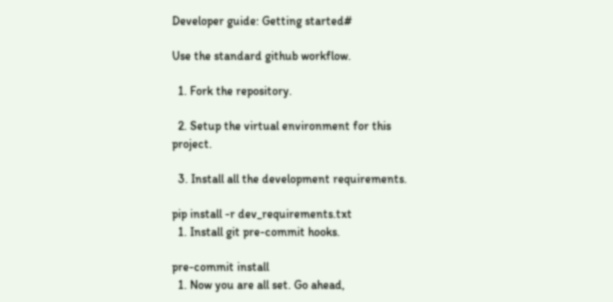Developer guide: Getting started#

Use the standard github workflow.

  1. Fork the repository.

  2. Setup the virtual environment for this project.

  3. Install all the development requirements.

pip install -r dev_requirements.txt
  1. Install git pre-commit hooks.

pre-commit install
  1. Now you are all set. Go ahead,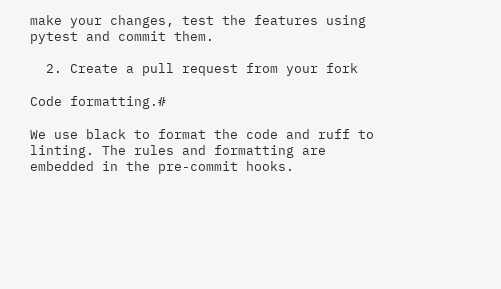make your changes, test the features using pytest and commit them.

  2. Create a pull request from your fork

Code formatting.#

We use black to format the code and ruff to linting. The rules and formatting are embedded in the pre-commit hooks.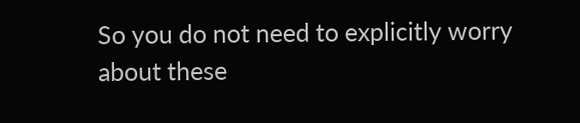So you do not need to explicitly worry about these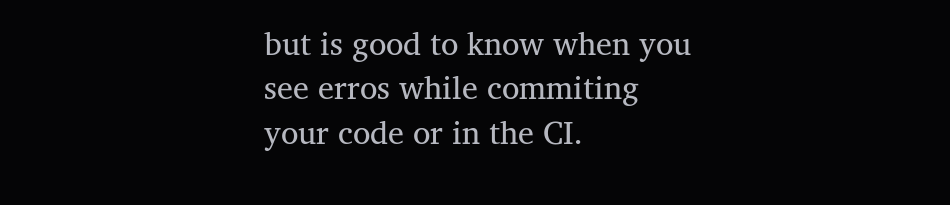but is good to know when you see erros while commiting your code or in the CI.